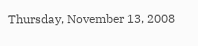Thursday, November 13, 2008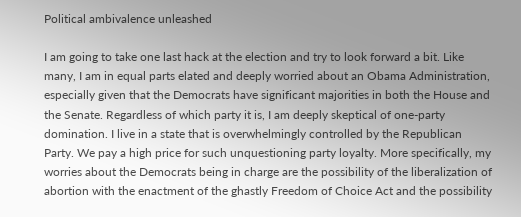Political ambivalence unleashed

I am going to take one last hack at the election and try to look forward a bit. Like many, I am in equal parts elated and deeply worried about an Obama Administration, especially given that the Democrats have significant majorities in both the House and the Senate. Regardless of which party it is, I am deeply skeptical of one-party domination. I live in a state that is overwhelmingly controlled by the Republican Party. We pay a high price for such unquestioning party loyalty. More specifically, my worries about the Democrats being in charge are the possibility of the liberalization of abortion with the enactment of the ghastly Freedom of Choice Act and the possibility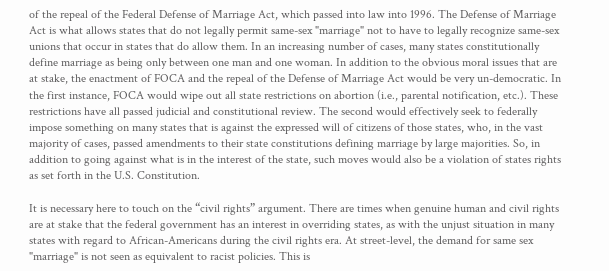of the repeal of the Federal Defense of Marriage Act, which passed into law into 1996. The Defense of Marriage Act is what allows states that do not legally permit same-sex "marriage" not to have to legally recognize same-sex unions that occur in states that do allow them. In an increasing number of cases, many states constitutionally define marriage as being only between one man and one woman. In addition to the obvious moral issues that are at stake, the enactment of FOCA and the repeal of the Defense of Marriage Act would be very un-democratic. In the first instance, FOCA would wipe out all state restrictions on abortion (i.e., parental notification, etc.). These restrictions have all passed judicial and constitutional review. The second would effectively seek to federally impose something on many states that is against the expressed will of citizens of those states, who, in the vast majority of cases, passed amendments to their state constitutions defining marriage by large majorities. So, in addition to going against what is in the interest of the state, such moves would also be a violation of states rights as set forth in the U.S. Constitution.

It is necessary here to touch on the “civil rights” argument. There are times when genuine human and civil rights are at stake that the federal government has an interest in overriding states, as with the unjust situation in many states with regard to African-Americans during the civil rights era. At street-level, the demand for same sex "marriage" is not seen as equivalent to racist policies. This is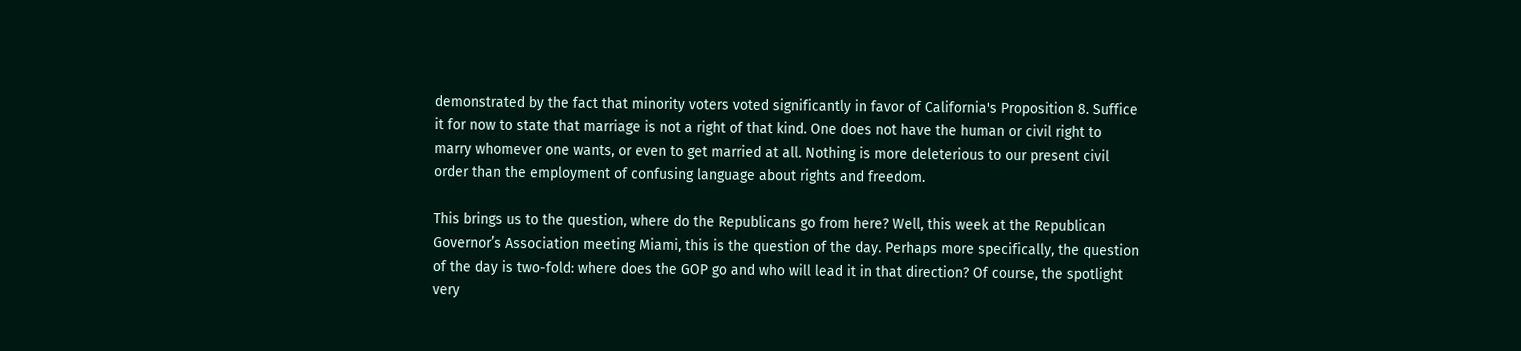demonstrated by the fact that minority voters voted significantly in favor of California's Proposition 8. Suffice it for now to state that marriage is not a right of that kind. One does not have the human or civil right to marry whomever one wants, or even to get married at all. Nothing is more deleterious to our present civil order than the employment of confusing language about rights and freedom.

This brings us to the question, where do the Republicans go from here? Well, this week at the Republican Governor’s Association meeting Miami, this is the question of the day. Perhaps more specifically, the question of the day is two-fold: where does the GOP go and who will lead it in that direction? Of course, the spotlight very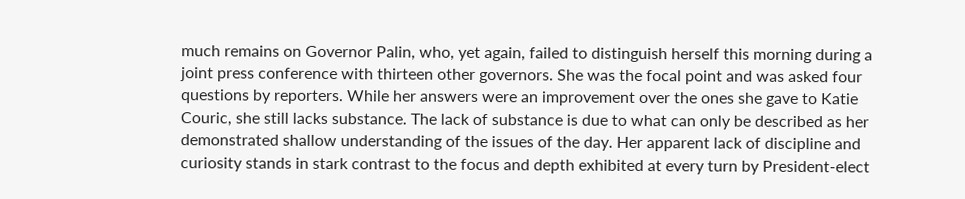much remains on Governor Palin, who, yet again, failed to distinguish herself this morning during a joint press conference with thirteen other governors. She was the focal point and was asked four questions by reporters. While her answers were an improvement over the ones she gave to Katie Couric, she still lacks substance. The lack of substance is due to what can only be described as her demonstrated shallow understanding of the issues of the day. Her apparent lack of discipline and curiosity stands in stark contrast to the focus and depth exhibited at every turn by President-elect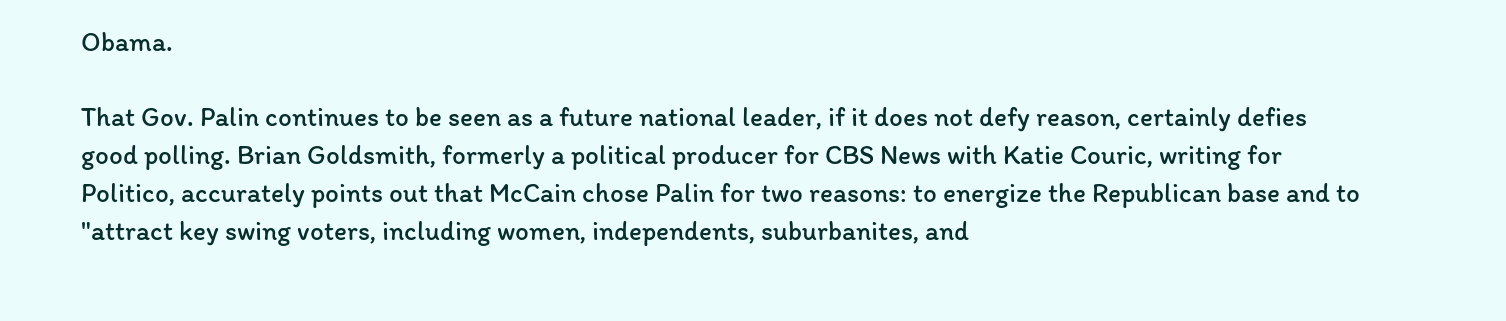Obama.

That Gov. Palin continues to be seen as a future national leader, if it does not defy reason, certainly defies good polling. Brian Goldsmith, formerly a political producer for CBS News with Katie Couric, writing for Politico, accurately points out that McCain chose Palin for two reasons: to energize the Republican base and to "attract key swing voters, including women, independents, suburbanites, and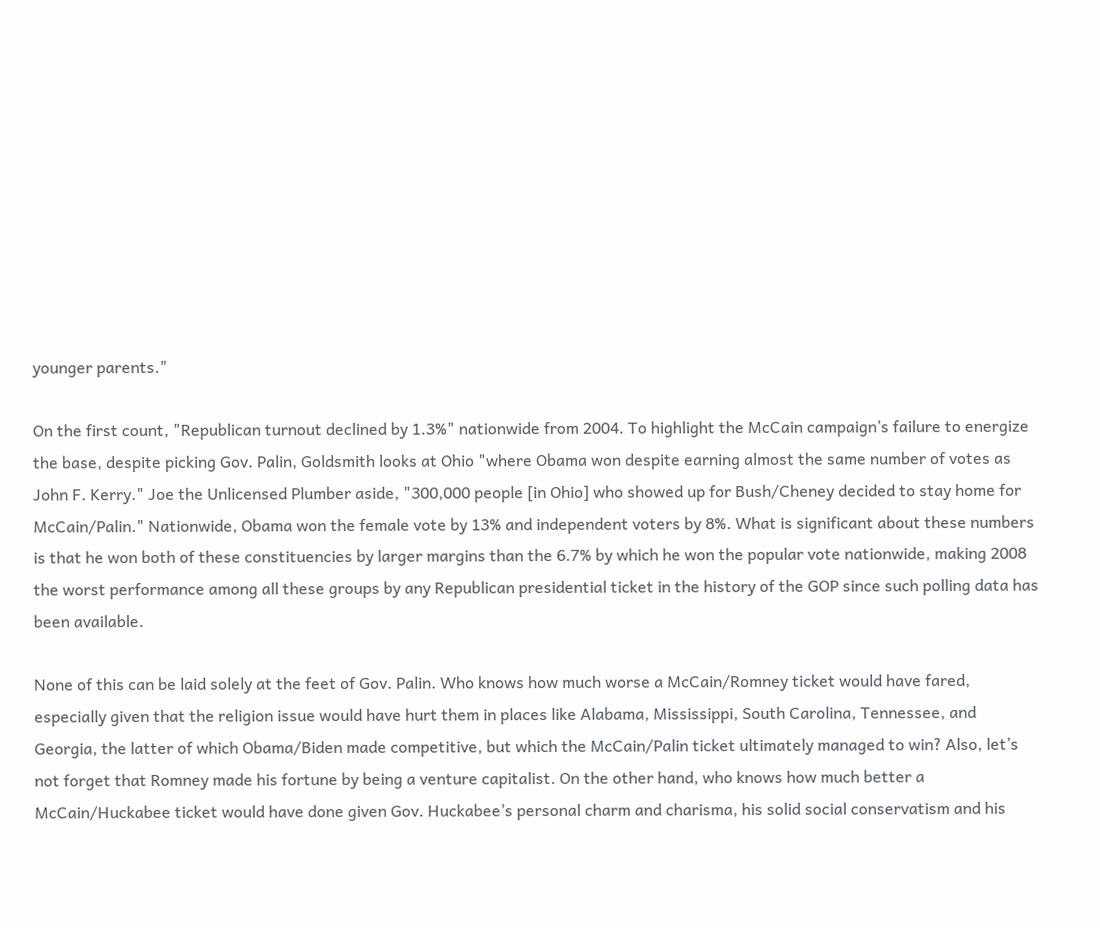younger parents."

On the first count, "Republican turnout declined by 1.3%" nationwide from 2004. To highlight the McCain campaign’s failure to energize the base, despite picking Gov. Palin, Goldsmith looks at Ohio "where Obama won despite earning almost the same number of votes as John F. Kerry." Joe the Unlicensed Plumber aside, "300,000 people [in Ohio] who showed up for Bush/Cheney decided to stay home for McCain/Palin." Nationwide, Obama won the female vote by 13% and independent voters by 8%. What is significant about these numbers is that he won both of these constituencies by larger margins than the 6.7% by which he won the popular vote nationwide, making 2008 the worst performance among all these groups by any Republican presidential ticket in the history of the GOP since such polling data has been available.

None of this can be laid solely at the feet of Gov. Palin. Who knows how much worse a McCain/Romney ticket would have fared, especially given that the religion issue would have hurt them in places like Alabama, Mississippi, South Carolina, Tennessee, and Georgia, the latter of which Obama/Biden made competitive, but which the McCain/Palin ticket ultimately managed to win? Also, let’s not forget that Romney made his fortune by being a venture capitalist. On the other hand, who knows how much better a McCain/Huckabee ticket would have done given Gov. Huckabee’s personal charm and charisma, his solid social conservatism and his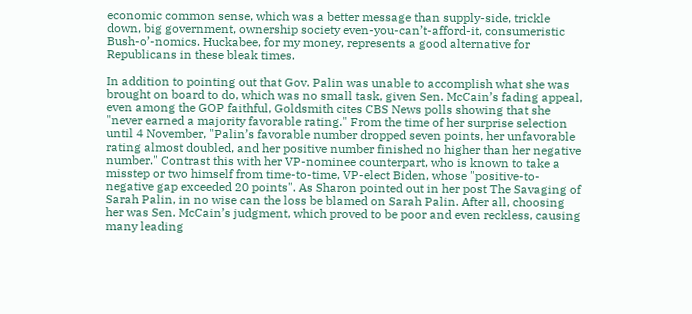economic common sense, which was a better message than supply-side, trickle down, big government, ownership society even-you-can’t-afford-it, consumeristic Bush-o’-nomics. Huckabee, for my money, represents a good alternative for Republicans in these bleak times.

In addition to pointing out that Gov. Palin was unable to accomplish what she was brought on board to do, which was no small task, given Sen. McCain’s fading appeal, even among the GOP faithful, Goldsmith cites CBS News polls showing that she "never earned a majority favorable rating." From the time of her surprise selection until 4 November, "Palin’s favorable number dropped seven points, her unfavorable rating almost doubled, and her positive number finished no higher than her negative number." Contrast this with her VP-nominee counterpart, who is known to take a misstep or two himself from time-to-time, VP-elect Biden, whose "positive-to-negative gap exceeded 20 points". As Sharon pointed out in her post The Savaging of Sarah Palin, in no wise can the loss be blamed on Sarah Palin. After all, choosing her was Sen. McCain’s judgment, which proved to be poor and even reckless, causing many leading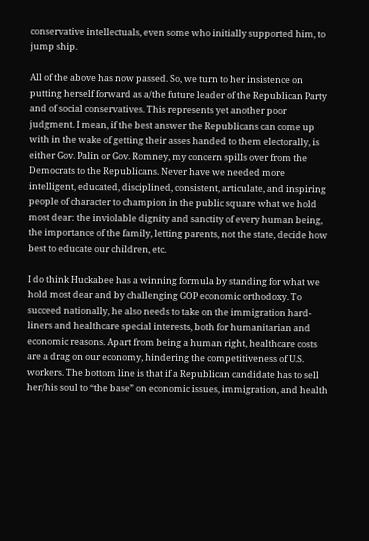conservative intellectuals, even some who initially supported him, to jump ship.

All of the above has now passed. So, we turn to her insistence on putting herself forward as a/the future leader of the Republican Party and of social conservatives. This represents yet another poor judgment. I mean, if the best answer the Republicans can come up with in the wake of getting their asses handed to them electorally, is either Gov. Palin or Gov. Romney, my concern spills over from the Democrats to the Republicans. Never have we needed more intelligent, educated, disciplined, consistent, articulate, and inspiring people of character to champion in the public square what we hold most dear: the inviolable dignity and sanctity of every human being, the importance of the family, letting parents, not the state, decide how best to educate our children, etc.

I do think Huckabee has a winning formula by standing for what we hold most dear and by challenging GOP economic orthodoxy. To succeed nationally, he also needs to take on the immigration hard-liners and healthcare special interests, both for humanitarian and economic reasons. Apart from being a human right, healthcare costs are a drag on our economy, hindering the competitiveness of U.S. workers. The bottom line is that if a Republican candidate has to sell her/his soul to “the base” on economic issues, immigration, and health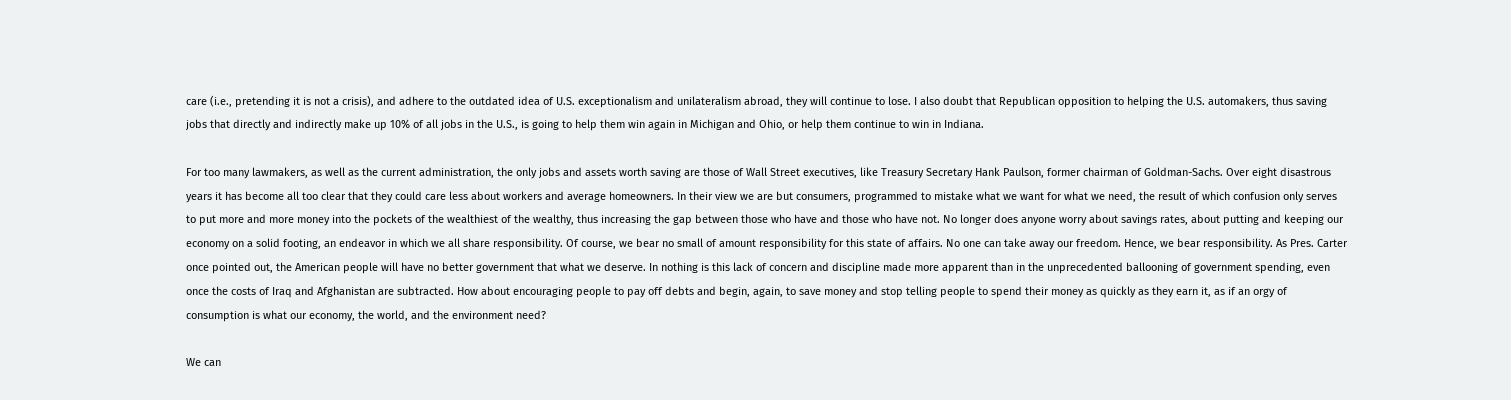care (i.e., pretending it is not a crisis), and adhere to the outdated idea of U.S. exceptionalism and unilateralism abroad, they will continue to lose. I also doubt that Republican opposition to helping the U.S. automakers, thus saving jobs that directly and indirectly make up 10% of all jobs in the U.S., is going to help them win again in Michigan and Ohio, or help them continue to win in Indiana.

For too many lawmakers, as well as the current administration, the only jobs and assets worth saving are those of Wall Street executives, like Treasury Secretary Hank Paulson, former chairman of Goldman-Sachs. Over eight disastrous years it has become all too clear that they could care less about workers and average homeowners. In their view we are but consumers, programmed to mistake what we want for what we need, the result of which confusion only serves to put more and more money into the pockets of the wealthiest of the wealthy, thus increasing the gap between those who have and those who have not. No longer does anyone worry about savings rates, about putting and keeping our economy on a solid footing, an endeavor in which we all share responsibility. Of course, we bear no small of amount responsibility for this state of affairs. No one can take away our freedom. Hence, we bear responsibility. As Pres. Carter once pointed out, the American people will have no better government that what we deserve. In nothing is this lack of concern and discipline made more apparent than in the unprecedented ballooning of government spending, even once the costs of Iraq and Afghanistan are subtracted. How about encouraging people to pay off debts and begin, again, to save money and stop telling people to spend their money as quickly as they earn it, as if an orgy of consumption is what our economy, the world, and the environment need?

We can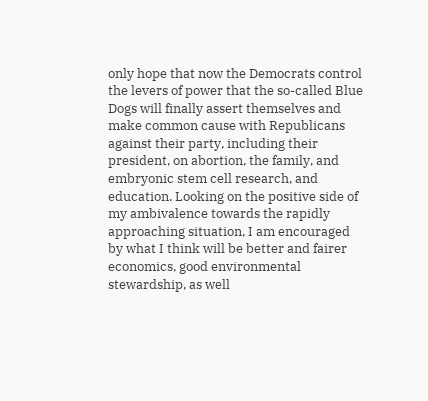only hope that now the Democrats control the levers of power that the so-called Blue Dogs will finally assert themselves and make common cause with Republicans against their party, including their president, on abortion, the family, and embryonic stem cell research, and education. Looking on the positive side of my ambivalence towards the rapidly approaching situation, I am encouraged by what I think will be better and fairer economics, good environmental stewardship, as well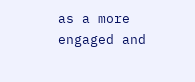as a more engaged and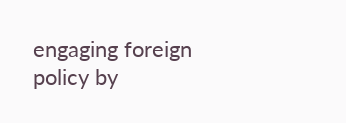engaging foreign policy by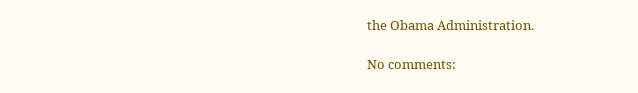the Obama Administration.

No comments: